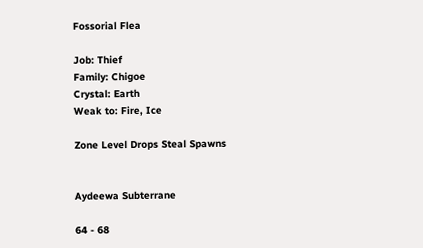Fossorial Flea

Job: Thief
Family: Chigoe
Crystal: Earth
Weak to: Fire, Ice

Zone Level Drops Steal Spawns


Aydeewa Subterrane

64 - 68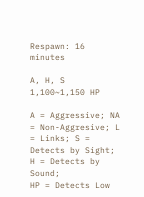Respawn: 16 minutes

A, H, S
1,100~1,150 HP

A = Aggressive; NA = Non-Aggresive; L = Links; S = Detects by Sight; H = Detects by Sound;
HP = Detects Low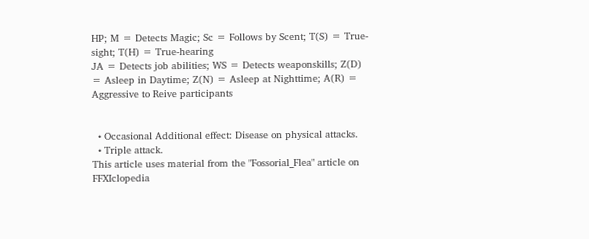HP; M = Detects Magic; Sc = Follows by Scent; T(S) = True-sight; T(H) = True-hearing
JA = Detects job abilities; WS = Detects weaponskills; Z(D) = Asleep in Daytime; Z(N) = Asleep at Nighttime; A(R) = Aggressive to Reive participants


  • Occasional Additional effect: Disease on physical attacks.
  • Triple attack.
This article uses material from the "Fossorial_Flea" article on FFXIclopedia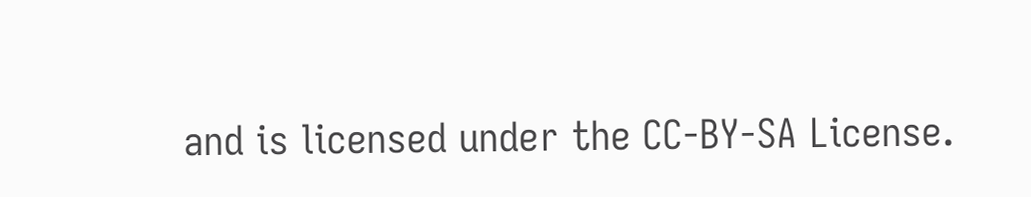and is licensed under the CC-BY-SA License.